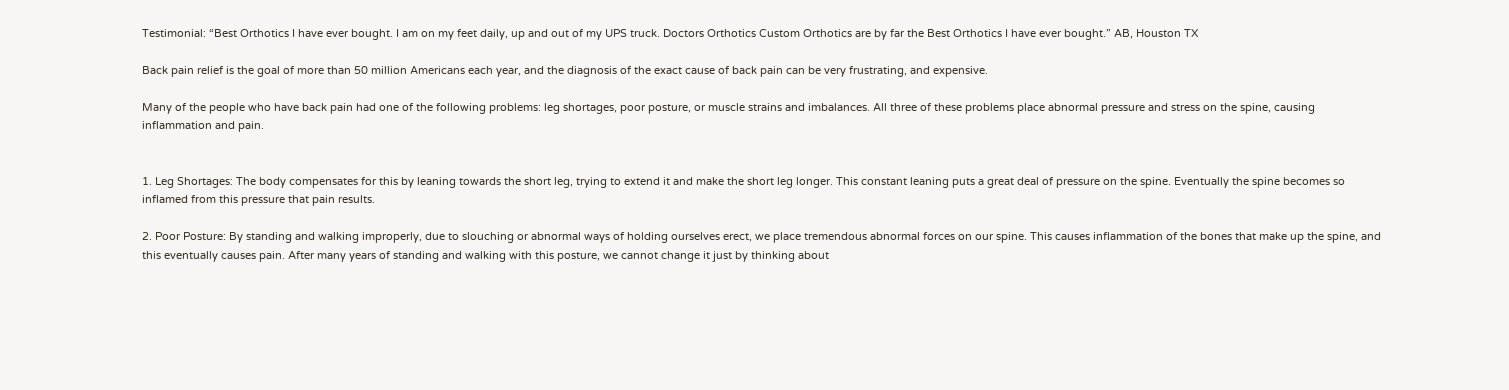Testimonial: “Best Orthotics I have ever bought. I am on my feet daily, up and out of my UPS truck. Doctors Orthotics Custom Orthotics are by far the Best Orthotics I have ever bought.” AB, Houston TX

Back pain relief is the goal of more than 50 million Americans each year, and the diagnosis of the exact cause of back pain can be very frustrating, and expensive.

Many of the people who have back pain had one of the following problems: leg shortages, poor posture, or muscle strains and imbalances. All three of these problems place abnormal pressure and stress on the spine, causing inflammation and pain.


1. Leg Shortages: The body compensates for this by leaning towards the short leg, trying to extend it and make the short leg longer. This constant leaning puts a great deal of pressure on the spine. Eventually the spine becomes so inflamed from this pressure that pain results.

2. Poor Posture: By standing and walking improperly, due to slouching or abnormal ways of holding ourselves erect, we place tremendous abnormal forces on our spine. This causes inflammation of the bones that make up the spine, and this eventually causes pain. After many years of standing and walking with this posture, we cannot change it just by thinking about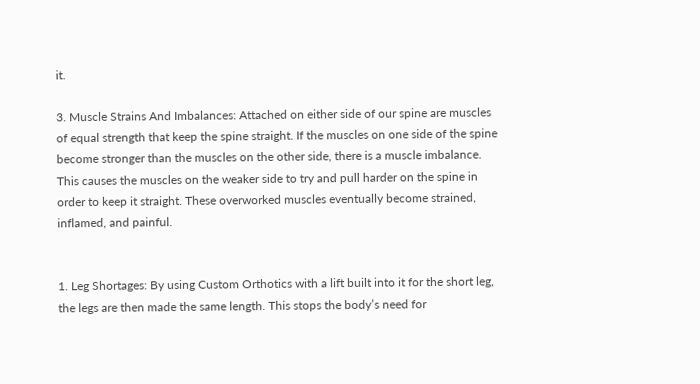it.

3. Muscle Strains And Imbalances: Attached on either side of our spine are muscles of equal strength that keep the spine straight. If the muscles on one side of the spine become stronger than the muscles on the other side, there is a muscle imbalance. This causes the muscles on the weaker side to try and pull harder on the spine in order to keep it straight. These overworked muscles eventually become strained, inflamed, and painful.


1. Leg Shortages: By using Custom Orthotics with a lift built into it for the short leg, the legs are then made the same length. This stops the body’s need for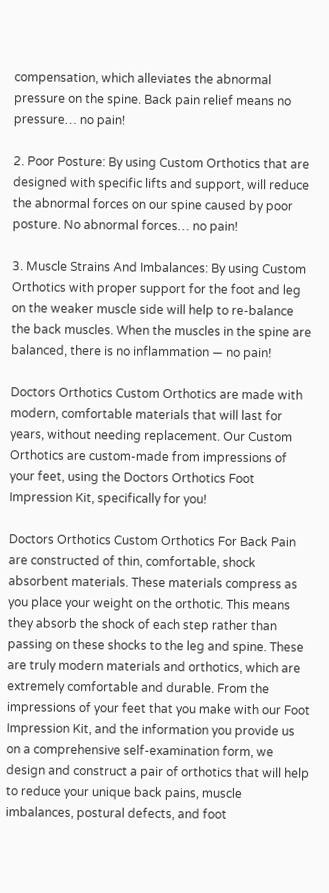compensation, which alleviates the abnormal pressure on the spine. Back pain relief means no pressure… no pain!

2. Poor Posture: By using Custom Orthotics that are designed with specific lifts and support, will reduce the abnormal forces on our spine caused by poor posture. No abnormal forces… no pain!

3. Muscle Strains And Imbalances: By using Custom Orthotics with proper support for the foot and leg on the weaker muscle side will help to re-balance the back muscles. When the muscles in the spine are balanced, there is no inflammation — no pain!

Doctors Orthotics Custom Orthotics are made with modern, comfortable materials that will last for years, without needing replacement. Our Custom Orthotics are custom-made from impressions of your feet, using the Doctors Orthotics Foot Impression Kit, specifically for you!

Doctors Orthotics Custom Orthotics For Back Pain are constructed of thin, comfortable, shock absorbent materials. These materials compress as you place your weight on the orthotic. This means they absorb the shock of each step rather than passing on these shocks to the leg and spine. These are truly modern materials and orthotics, which are extremely comfortable and durable. From the impressions of your feet that you make with our Foot Impression Kit, and the information you provide us on a comprehensive self-examination form, we design and construct a pair of orthotics that will help to reduce your unique back pains, muscle imbalances, postural defects, and foot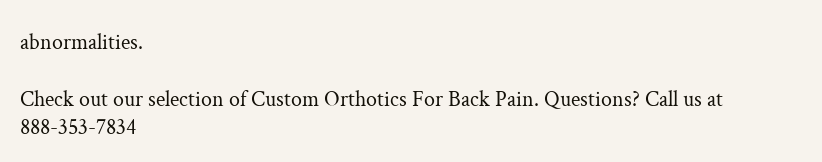abnormalities.

Check out our selection of Custom Orthotics For Back Pain. Questions? Call us at 888-353-7834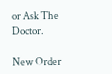or Ask The Doctor.

New Order